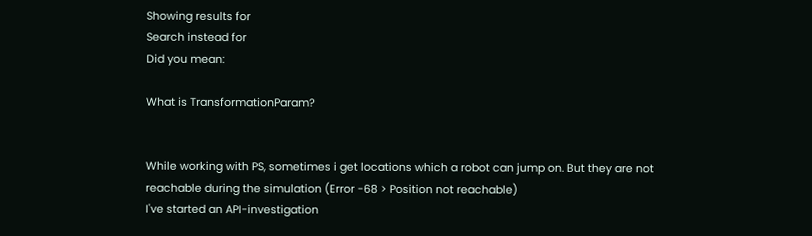Showing results for
Search instead for
Did you mean:

What is TransformationParam?


While working with PS, sometimes i get locations which a robot can jump on. But they are not reachable during the simulation (Error -68 > Position not reachable)
I've started an API-investigation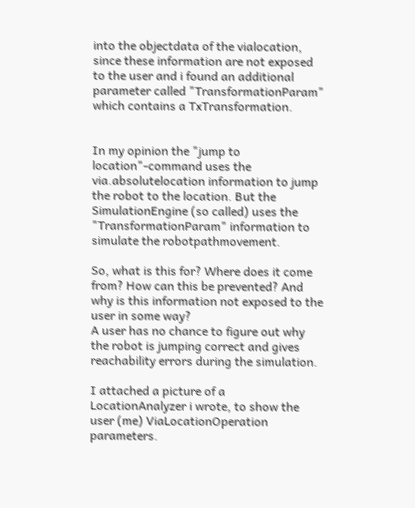into the objectdata of the vialocation, since these information are not exposed to the user and i found an additional parameter called "TransformationParam" which contains a TxTransformation.


In my opinion the "jump to location"-command uses the via.absolutelocation information to jump the robot to the location. But the SimulationEngine (so called) uses the "TransformationParam" information to simulate the robotpathmovement.

So, what is this for? Where does it come from? How can this be prevented? And why is this information not exposed to the user in some way?
A user has no chance to figure out why the robot is jumping correct and gives reachability errors during the simulation.

I attached a picture of a LocationAnalyzer i wrote, to show the user (me) ViaLocationOperation parameters.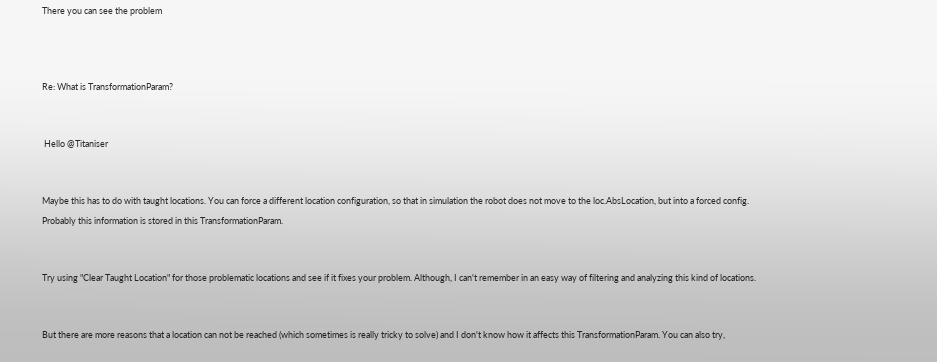There you can see the problem



Re: What is TransformationParam?


 Hello @Titaniser


Maybe this has to do with taught locations. You can force a different location configuration, so that in simulation the robot does not move to the loc.AbsLocation, but into a forced config. Probably this information is stored in this TransformationParam.


Try using "Clear Taught Location" for those problematic locations and see if it fixes your problem. Although, I can't remember in an easy way of filtering and analyzing this kind of locations.


But there are more reasons that a location can not be reached (which sometimes is really tricky to solve) and I don't know how it affects this TransformationParam. You can also try,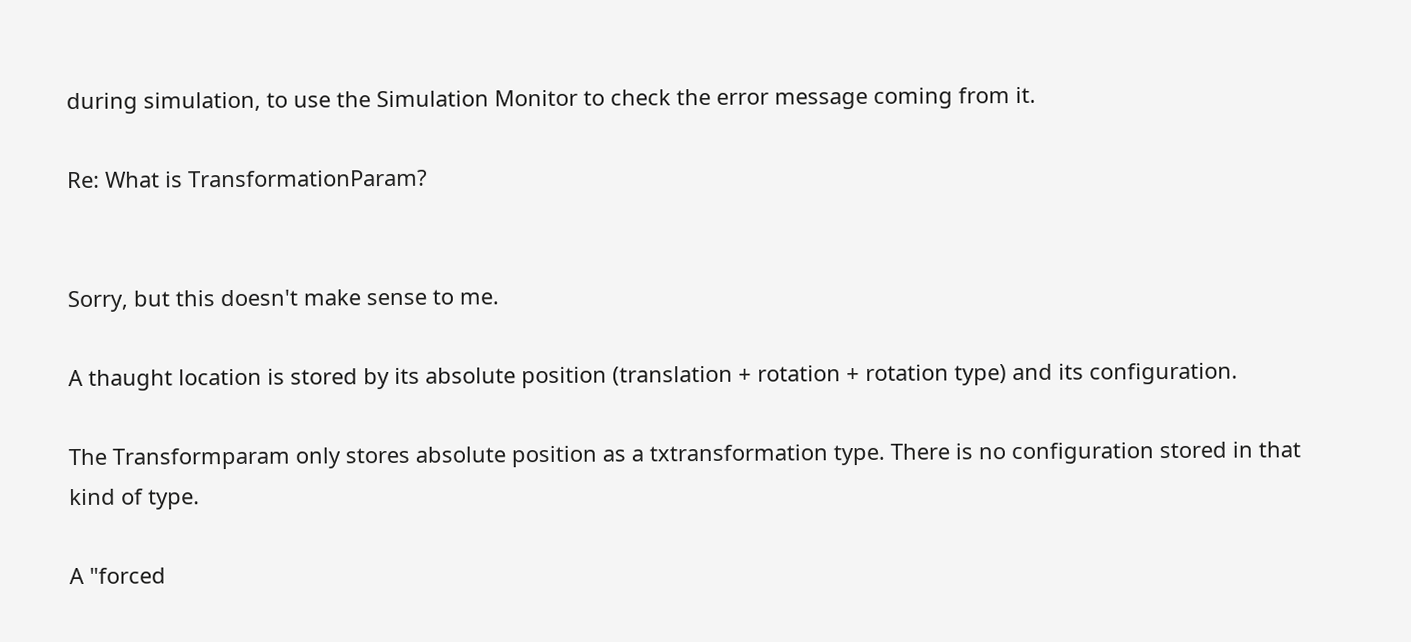during simulation, to use the Simulation Monitor to check the error message coming from it.

Re: What is TransformationParam?


Sorry, but this doesn't make sense to me.

A thaught location is stored by its absolute position (translation + rotation + rotation type) and its configuration.

The Transformparam only stores absolute position as a txtransformation type. There is no configuration stored in that kind of type.

A "forced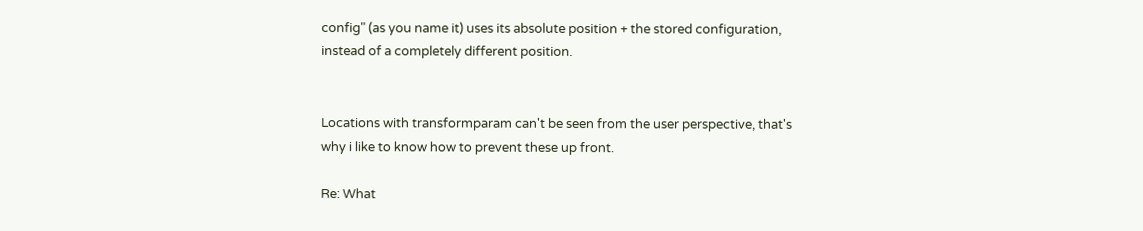config" (as you name it) uses its absolute position + the stored configuration, instead of a completely different position.


Locations with transformparam can't be seen from the user perspective, that's why i like to know how to prevent these up front.

Re: What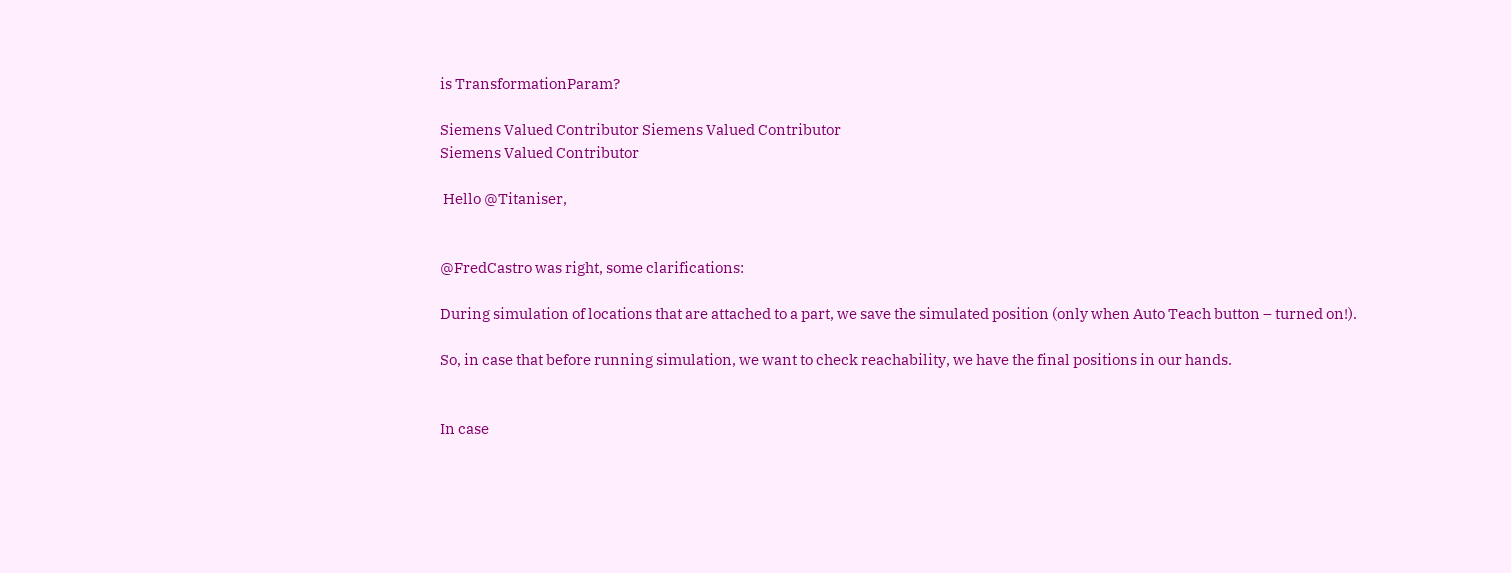is TransformationParam?

Siemens Valued Contributor Siemens Valued Contributor
Siemens Valued Contributor

 Hello @Titaniser,


@FredCastro was right, some clarifications:

During simulation of locations that are attached to a part, we save the simulated position (only when Auto Teach button – turned on!).

So, in case that before running simulation, we want to check reachability, we have the final positions in our hands.


In case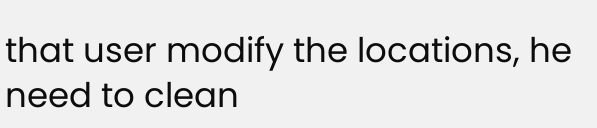that user modify the locations, he need to clean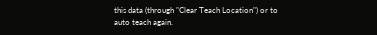this data (through "Clear Teach Location") or to auto teach again.